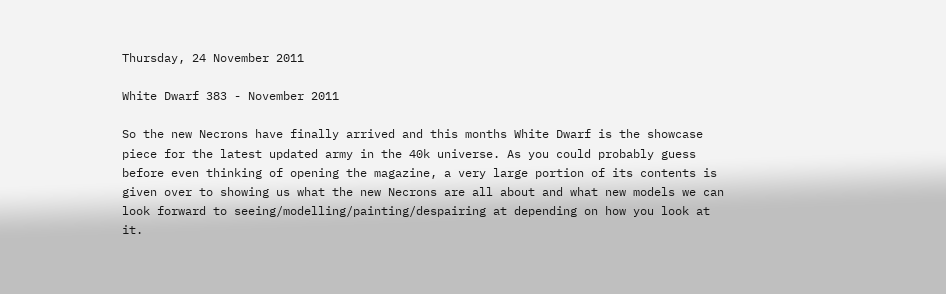Thursday, 24 November 2011

White Dwarf 383 - November 2011

So the new Necrons have finally arrived and this months White Dwarf is the showcase piece for the latest updated army in the 40k universe. As you could probably guess before even thinking of opening the magazine, a very large portion of its contents is given over to showing us what the new Necrons are all about and what new models we can look forward to seeing/modelling/painting/despairing at depending on how you look at it.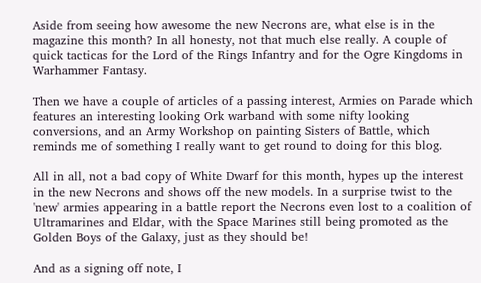Aside from seeing how awesome the new Necrons are, what else is in the magazine this month? In all honesty, not that much else really. A couple of quick tacticas for the Lord of the Rings Infantry and for the Ogre Kingdoms in Warhammer Fantasy.

Then we have a couple of articles of a passing interest, Armies on Parade which features an interesting looking Ork warband with some nifty looking conversions, and an Army Workshop on painting Sisters of Battle, which reminds me of something I really want to get round to doing for this blog.

All in all, not a bad copy of White Dwarf for this month, hypes up the interest in the new Necrons and shows off the new models. In a surprise twist to the 'new' armies appearing in a battle report the Necrons even lost to a coalition of Ultramarines and Eldar, with the Space Marines still being promoted as the Golden Boys of the Galaxy, just as they should be!

And as a signing off note, I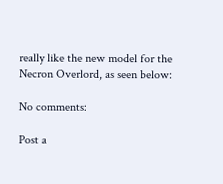really like the new model for the Necron Overlord, as seen below:

No comments:

Post a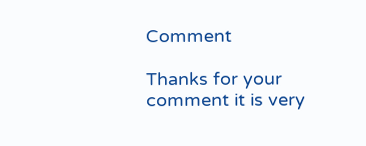Comment

Thanks for your comment it is very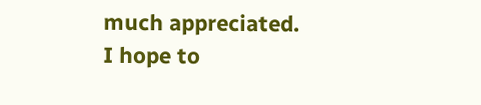much appreciated. I hope to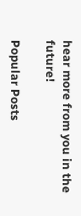hear more from you in the future!

Popular Posts